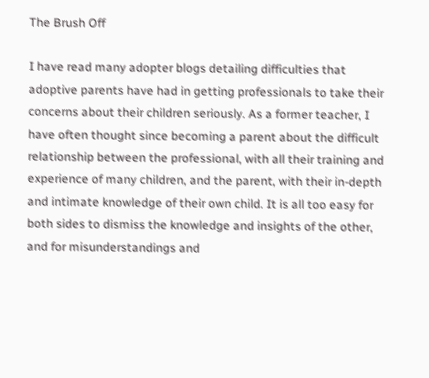The Brush Off

I have read many adopter blogs detailing difficulties that adoptive parents have had in getting professionals to take their concerns about their children seriously. As a former teacher, I have often thought since becoming a parent about the difficult relationship between the professional, with all their training and experience of many children, and the parent, with their in-depth and intimate knowledge of their own child. It is all too easy for both sides to dismiss the knowledge and insights of the other, and for misunderstandings and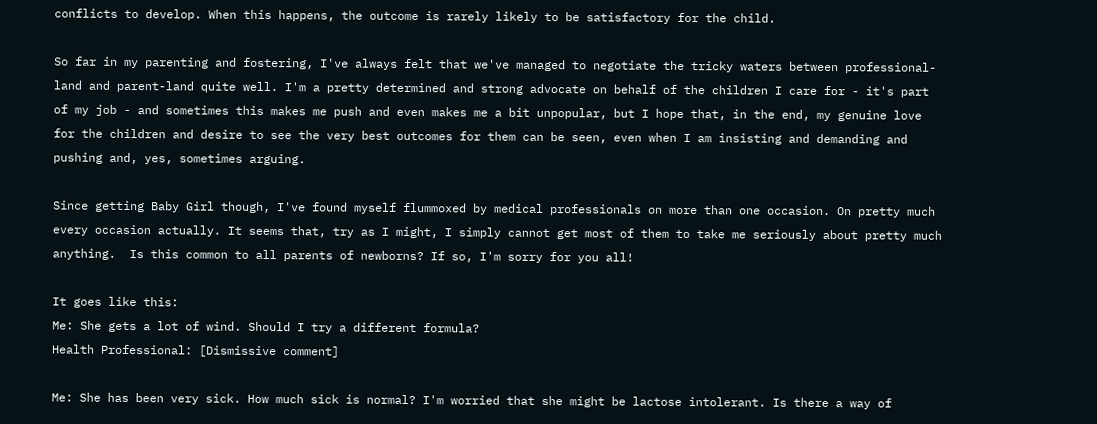conflicts to develop. When this happens, the outcome is rarely likely to be satisfactory for the child.

So far in my parenting and fostering, I've always felt that we've managed to negotiate the tricky waters between professional-land and parent-land quite well. I'm a pretty determined and strong advocate on behalf of the children I care for - it's part of my job - and sometimes this makes me push and even makes me a bit unpopular, but I hope that, in the end, my genuine love for the children and desire to see the very best outcomes for them can be seen, even when I am insisting and demanding and pushing and, yes, sometimes arguing.

Since getting Baby Girl though, I've found myself flummoxed by medical professionals on more than one occasion. On pretty much every occasion actually. It seems that, try as I might, I simply cannot get most of them to take me seriously about pretty much anything.  Is this common to all parents of newborns? If so, I'm sorry for you all!

It goes like this:
Me: She gets a lot of wind. Should I try a different formula?
Health Professional: [Dismissive comment]

Me: She has been very sick. How much sick is normal? I'm worried that she might be lactose intolerant. Is there a way of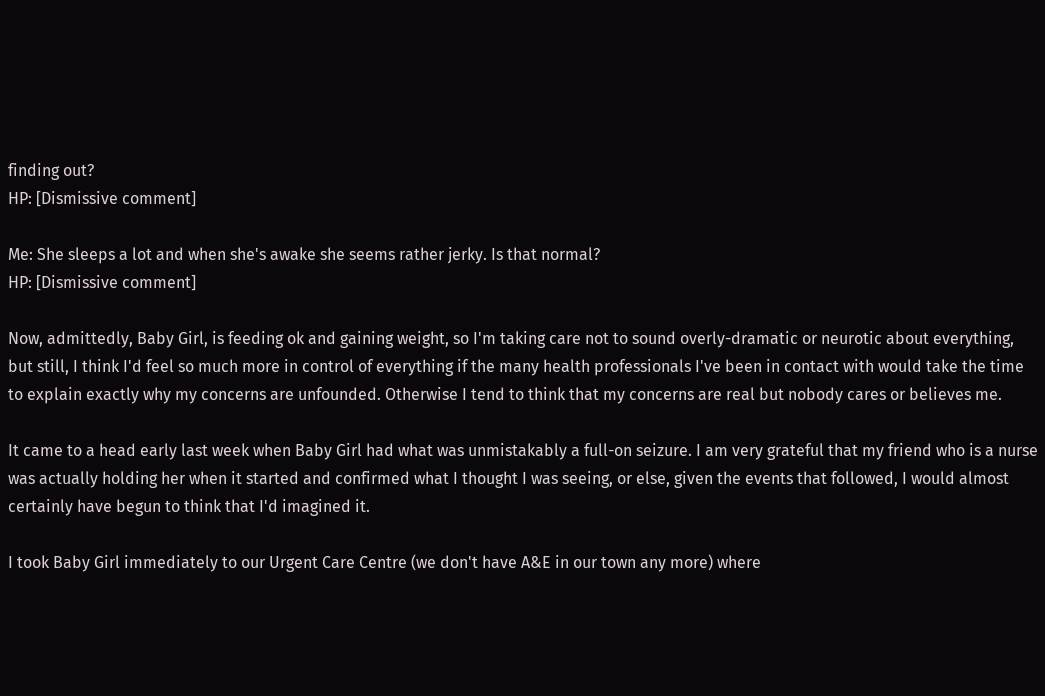finding out?
HP: [Dismissive comment]

Me: She sleeps a lot and when she's awake she seems rather jerky. Is that normal?
HP: [Dismissive comment]

Now, admittedly, Baby Girl, is feeding ok and gaining weight, so I'm taking care not to sound overly-dramatic or neurotic about everything, but still, I think I'd feel so much more in control of everything if the many health professionals I've been in contact with would take the time to explain exactly why my concerns are unfounded. Otherwise I tend to think that my concerns are real but nobody cares or believes me.

It came to a head early last week when Baby Girl had what was unmistakably a full-on seizure. I am very grateful that my friend who is a nurse was actually holding her when it started and confirmed what I thought I was seeing, or else, given the events that followed, I would almost certainly have begun to think that I'd imagined it.

I took Baby Girl immediately to our Urgent Care Centre (we don't have A&E in our town any more) where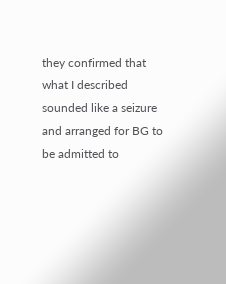they confirmed that what I described sounded like a seizure and arranged for BG to be admitted to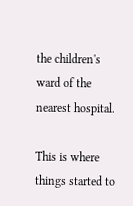the children's ward of the nearest hospital.

This is where things started to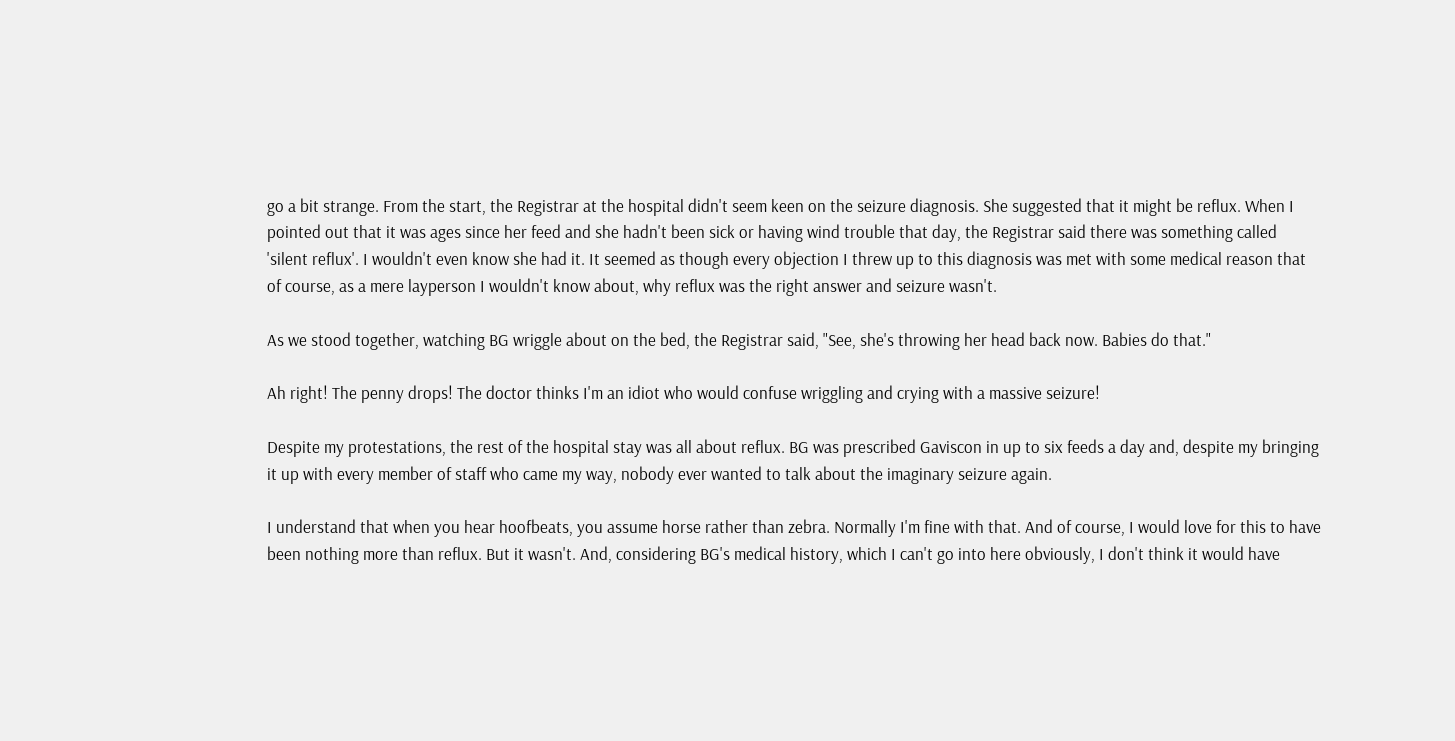go a bit strange. From the start, the Registrar at the hospital didn't seem keen on the seizure diagnosis. She suggested that it might be reflux. When I pointed out that it was ages since her feed and she hadn't been sick or having wind trouble that day, the Registrar said there was something called 'silent reflux'. I wouldn't even know she had it. It seemed as though every objection I threw up to this diagnosis was met with some medical reason that of course, as a mere layperson I wouldn't know about, why reflux was the right answer and seizure wasn't.

As we stood together, watching BG wriggle about on the bed, the Registrar said, "See, she's throwing her head back now. Babies do that."

Ah right! The penny drops! The doctor thinks I'm an idiot who would confuse wriggling and crying with a massive seizure!

Despite my protestations, the rest of the hospital stay was all about reflux. BG was prescribed Gaviscon in up to six feeds a day and, despite my bringing it up with every member of staff who came my way, nobody ever wanted to talk about the imaginary seizure again.

I understand that when you hear hoofbeats, you assume horse rather than zebra. Normally I'm fine with that. And of course, I would love for this to have been nothing more than reflux. But it wasn't. And, considering BG's medical history, which I can't go into here obviously, I don't think it would have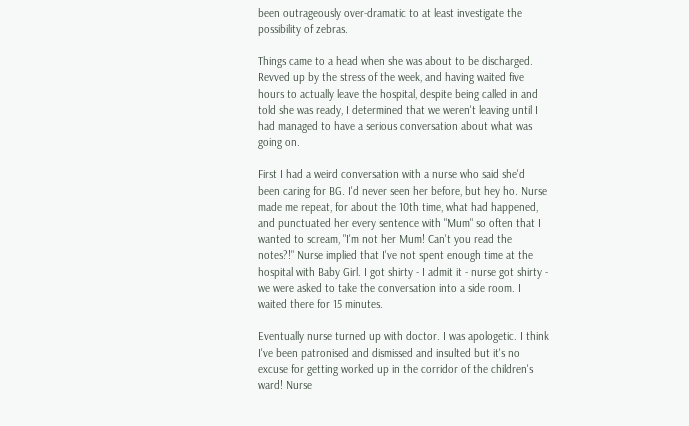been outrageously over-dramatic to at least investigate the possibility of zebras.

Things came to a head when she was about to be discharged. Revved up by the stress of the week, and having waited five hours to actually leave the hospital, despite being called in and told she was ready, I determined that we weren't leaving until I had managed to have a serious conversation about what was going on.

First I had a weird conversation with a nurse who said she'd been caring for BG. I'd never seen her before, but hey ho. Nurse made me repeat, for about the 10th time, what had happened, and punctuated her every sentence with "Mum" so often that I wanted to scream, "I'm not her Mum! Can't you read the notes?!" Nurse implied that I've not spent enough time at the hospital with Baby Girl. I got shirty - I admit it - nurse got shirty - we were asked to take the conversation into a side room. I waited there for 15 minutes.

Eventually nurse turned up with doctor. I was apologetic. I think I've been patronised and dismissed and insulted but it's no excuse for getting worked up in the corridor of the children's ward! Nurse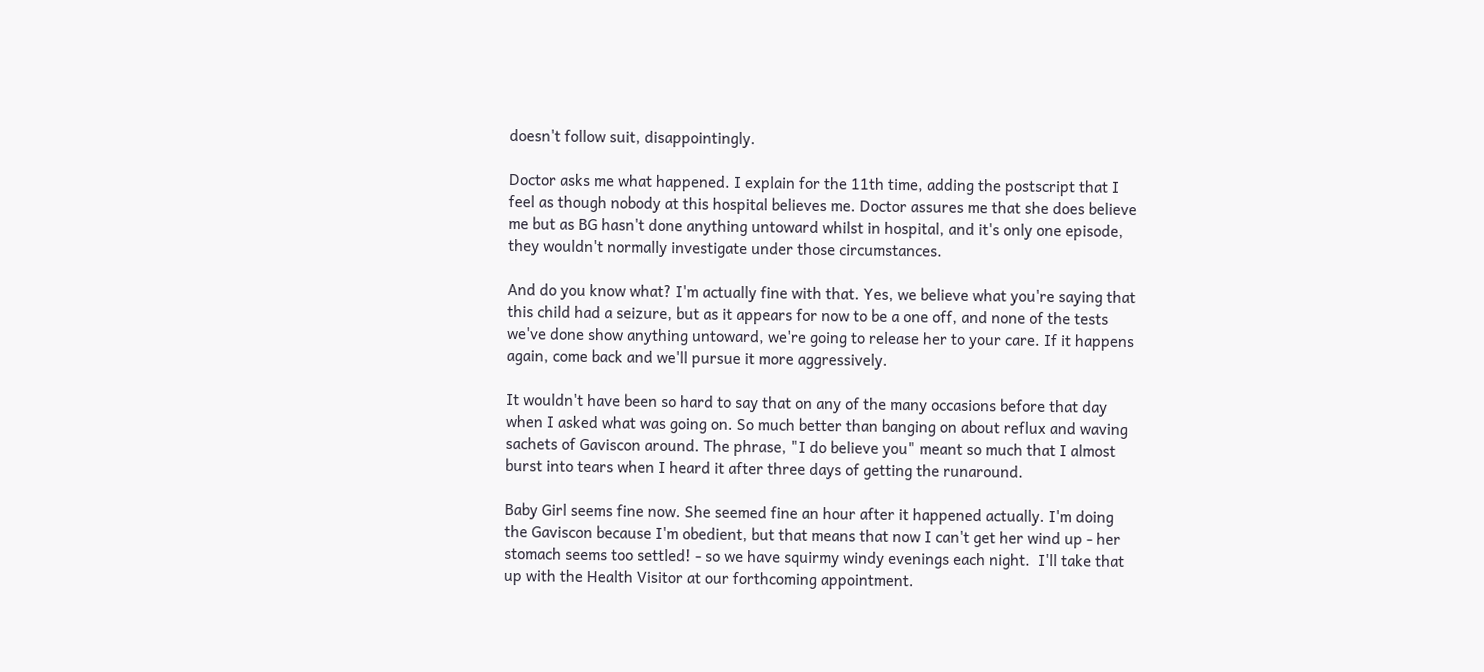doesn't follow suit, disappointingly.

Doctor asks me what happened. I explain for the 11th time, adding the postscript that I feel as though nobody at this hospital believes me. Doctor assures me that she does believe me but as BG hasn't done anything untoward whilst in hospital, and it's only one episode, they wouldn't normally investigate under those circumstances.

And do you know what? I'm actually fine with that. Yes, we believe what you're saying that this child had a seizure, but as it appears for now to be a one off, and none of the tests we've done show anything untoward, we're going to release her to your care. If it happens again, come back and we'll pursue it more aggressively.

It wouldn't have been so hard to say that on any of the many occasions before that day when I asked what was going on. So much better than banging on about reflux and waving sachets of Gaviscon around. The phrase, "I do believe you" meant so much that I almost burst into tears when I heard it after three days of getting the runaround.

Baby Girl seems fine now. She seemed fine an hour after it happened actually. I'm doing the Gaviscon because I'm obedient, but that means that now I can't get her wind up - her stomach seems too settled! - so we have squirmy windy evenings each night.  I'll take that up with the Health Visitor at our forthcoming appointment.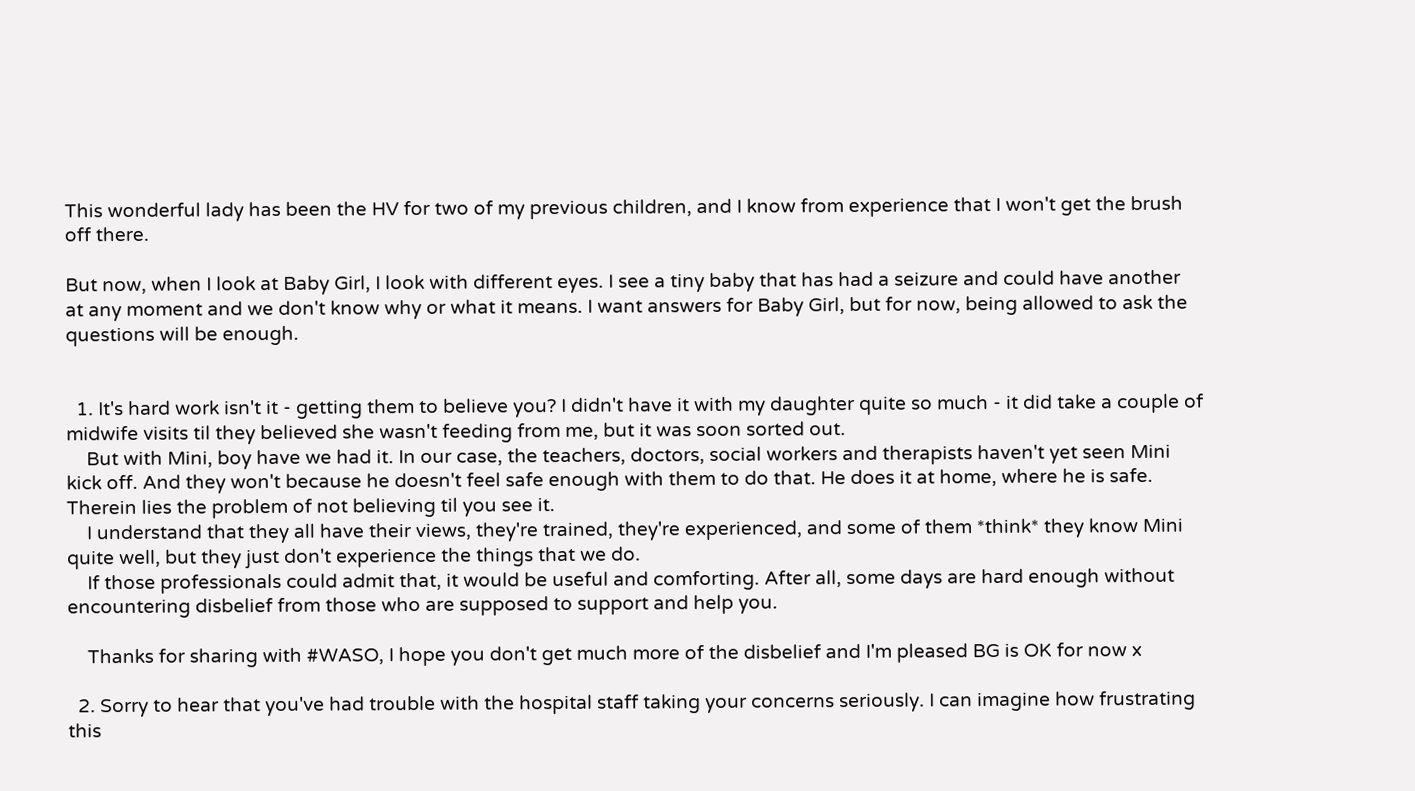This wonderful lady has been the HV for two of my previous children, and I know from experience that I won't get the brush off there.

But now, when I look at Baby Girl, I look with different eyes. I see a tiny baby that has had a seizure and could have another at any moment and we don't know why or what it means. I want answers for Baby Girl, but for now, being allowed to ask the questions will be enough.


  1. It's hard work isn't it - getting them to believe you? I didn't have it with my daughter quite so much - it did take a couple of midwife visits til they believed she wasn't feeding from me, but it was soon sorted out.
    But with Mini, boy have we had it. In our case, the teachers, doctors, social workers and therapists haven't yet seen Mini kick off. And they won't because he doesn't feel safe enough with them to do that. He does it at home, where he is safe. Therein lies the problem of not believing til you see it.
    I understand that they all have their views, they're trained, they're experienced, and some of them *think* they know Mini quite well, but they just don't experience the things that we do.
    If those professionals could admit that, it would be useful and comforting. After all, some days are hard enough without encountering disbelief from those who are supposed to support and help you.

    Thanks for sharing with #WASO, I hope you don't get much more of the disbelief and I'm pleased BG is OK for now x

  2. Sorry to hear that you've had trouble with the hospital staff taking your concerns seriously. I can imagine how frustrating this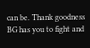can be. Thank goodness BG has you to fight and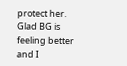protect her. Glad BG is feeling better and I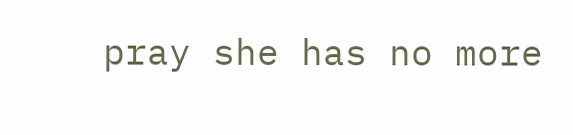pray she has no more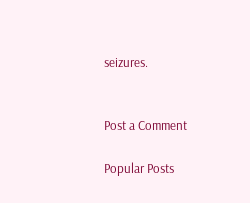seizures.


Post a Comment

Popular Posts